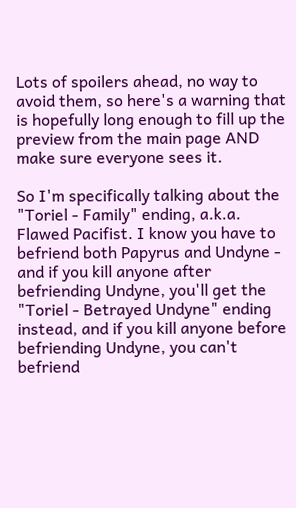Lots of spoilers ahead, no way to avoid them, so here's a warning that is hopefully long enough to fill up the preview from the main page AND make sure everyone sees it.

So I'm specifically talking about the "Toriel - Family" ending, a.k.a. Flawed Pacifist. I know you have to befriend both Papyrus and Undyne - and if you kill anyone after befriending Undyne, you'll get the "Toriel - Betrayed Undyne" ending instead, and if you kill anyone before befriending Undyne, you can't befriend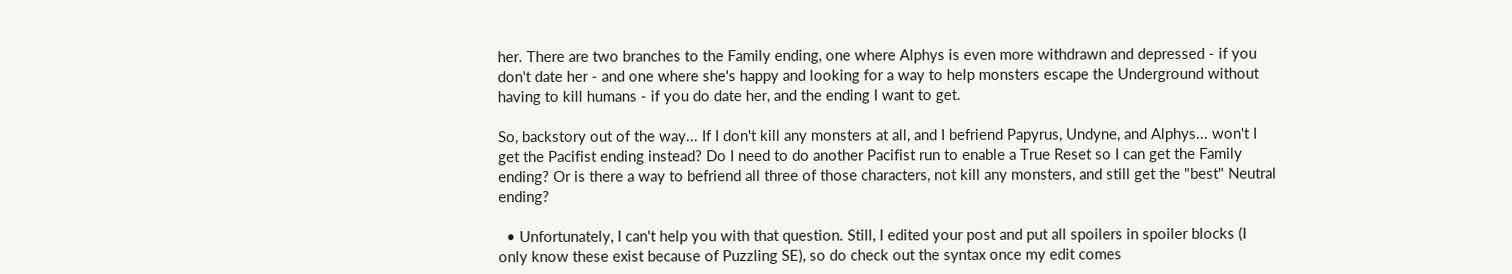her. There are two branches to the Family ending, one where Alphys is even more withdrawn and depressed - if you don't date her - and one where she's happy and looking for a way to help monsters escape the Underground without having to kill humans - if you do date her, and the ending I want to get.

So, backstory out of the way... If I don't kill any monsters at all, and I befriend Papyrus, Undyne, and Alphys... won't I get the Pacifist ending instead? Do I need to do another Pacifist run to enable a True Reset so I can get the Family ending? Or is there a way to befriend all three of those characters, not kill any monsters, and still get the "best" Neutral ending?

  • Unfortunately, I can't help you with that question. Still, I edited your post and put all spoilers in spoiler blocks (I only know these exist because of Puzzling SE), so do check out the syntax once my edit comes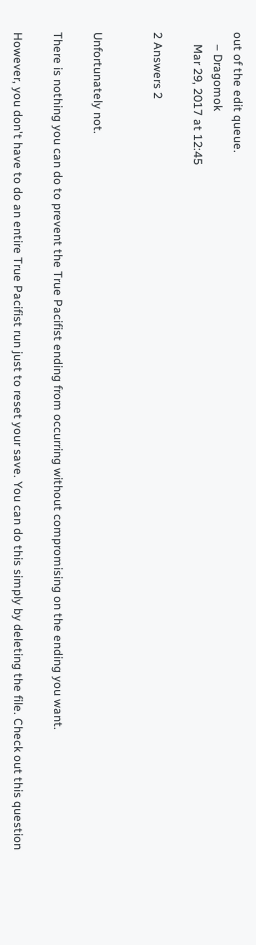out of the edit queue.
    – Dragomok
    Mar 29, 2017 at 12:45

2 Answers 2


Unfortunately not.

There is nothing you can do to prevent the True Pacifist ending from occurring without compromising on the ending you want.

However, you don't have to do an entire True Pacifist run just to reset your save. You can do this simply by deleting the file. Check out this question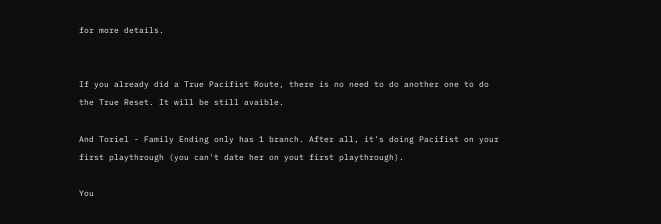for more details.


If you already did a True Pacifist Route, there is no need to do another one to do the True Reset. It will be still avaible.

And Toriel - Family Ending only has 1 branch. After all, it's doing Pacifist on your first playthrough (you can't date her on yout first playthrough).

You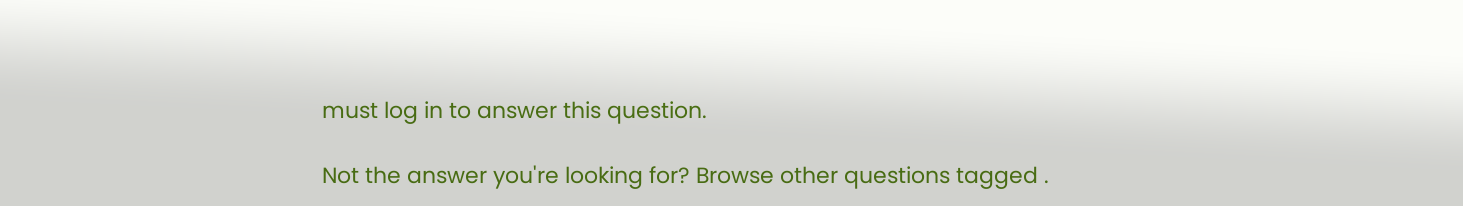must log in to answer this question.

Not the answer you're looking for? Browse other questions tagged .